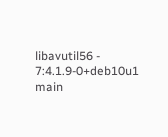libavutil56 - 7:4.1.9-0+deb10u1 main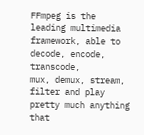FFmpeg is the leading multimedia framework, able to decode, encode, transcode,
mux, demux, stream, filter and play pretty much anything that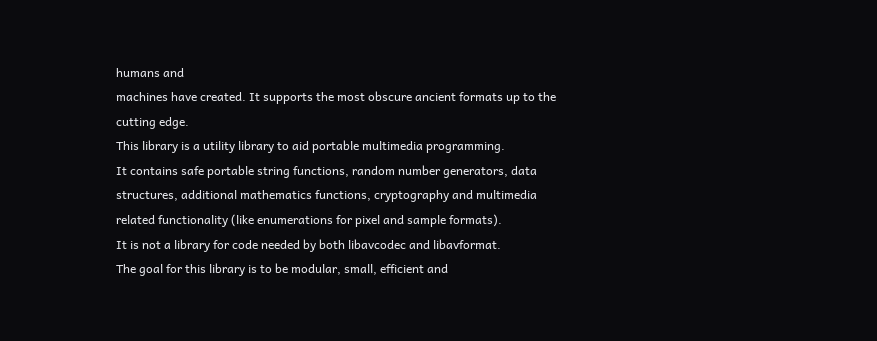humans and
machines have created. It supports the most obscure ancient formats up to the
cutting edge.
This library is a utility library to aid portable multimedia programming.
It contains safe portable string functions, random number generators, data
structures, additional mathematics functions, cryptography and multimedia
related functionality (like enumerations for pixel and sample formats).
It is not a library for code needed by both libavcodec and libavformat.
The goal for this library is to be modular, small, efficient and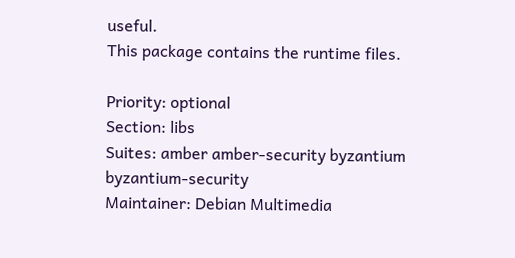useful.
This package contains the runtime files.

Priority: optional
Section: libs
Suites: amber amber-security byzantium byzantium-security
Maintainer: Debian Multimedia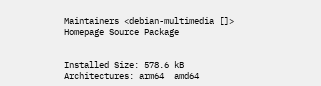Maintainers <debian-multimedia []>
Homepage Source Package


Installed Size: 578.6 kB
Architectures: arm64  amd64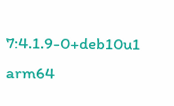7:4.1.9-0+deb10u1 arm64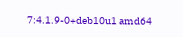7:4.1.9-0+deb10u1 amd64